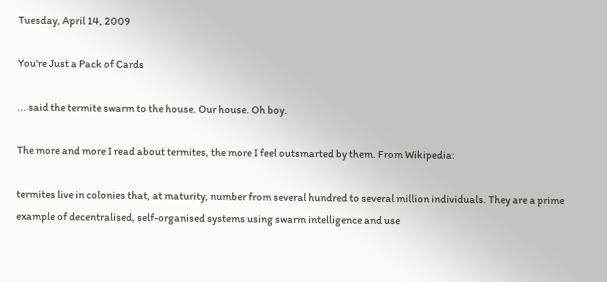Tuesday, April 14, 2009

You're Just a Pack of Cards

... said the termite swarm to the house. Our house. Oh boy.

The more and more I read about termites, the more I feel outsmarted by them. From Wikipedia:

termites live in colonies that, at maturity, number from several hundred to several million individuals. They are a prime example of decentralised, self-organised systems using swarm intelligence and use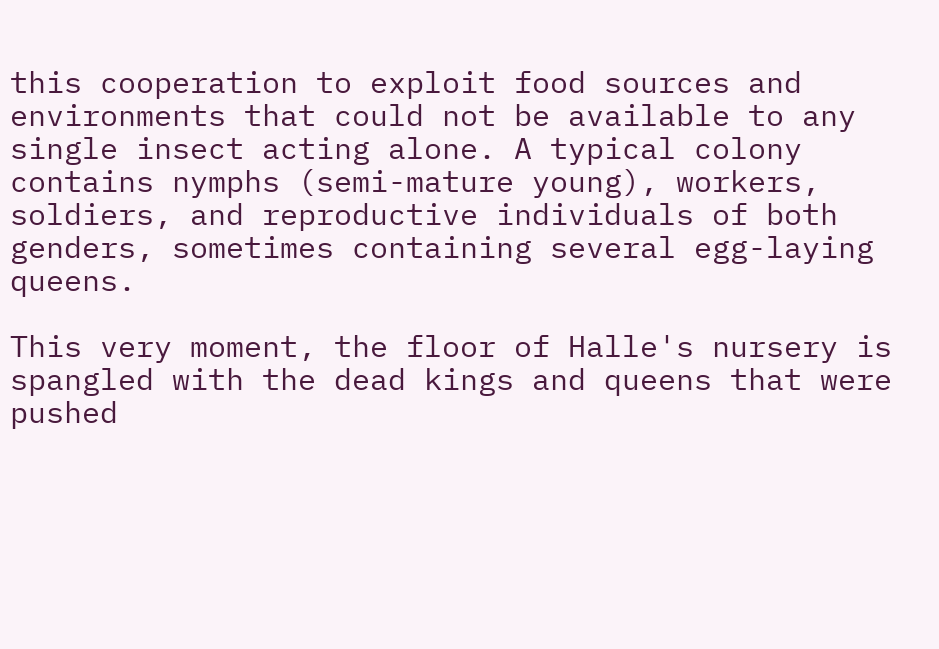this cooperation to exploit food sources and environments that could not be available to any single insect acting alone. A typical colony contains nymphs (semi-mature young), workers, soldiers, and reproductive individuals of both genders, sometimes containing several egg-laying queens.

This very moment, the floor of Halle's nursery is spangled with the dead kings and queens that were pushed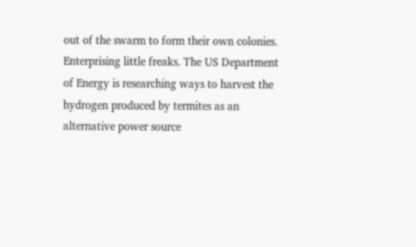out of the swarm to form their own colonies. Enterprising little freaks. The US Department of Energy is researching ways to harvest the hydrogen produced by termites as an alternative power source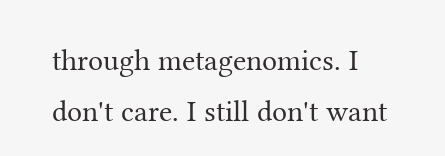through metagenomics. I don't care. I still don't want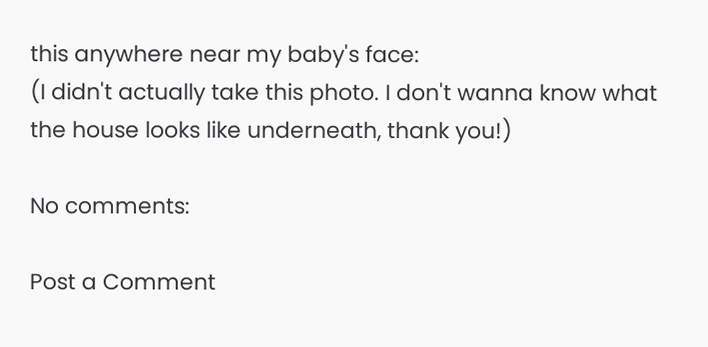this anywhere near my baby's face:
(I didn't actually take this photo. I don't wanna know what the house looks like underneath, thank you!)

No comments:

Post a Comment